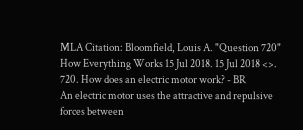MLA Citation: Bloomfield, Louis A. "Question 720"
How Everything Works 15 Jul 2018. 15 Jul 2018 <>.
720. How does an electric motor work? - BR
An electric motor uses the attractive and repulsive forces between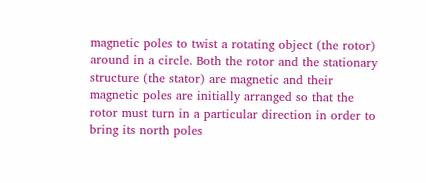magnetic poles to twist a rotating object (the rotor) around in a circle. Both the rotor and the stationary structure (the stator) are magnetic and their magnetic poles are initially arranged so that the rotor must turn in a particular direction in order to bring its north poles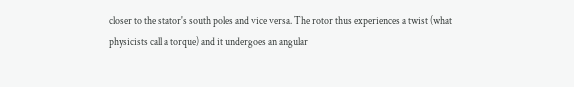closer to the stator's south poles and vice versa. The rotor thus experiences a twist (what physicists call a torque) and it undergoes an angular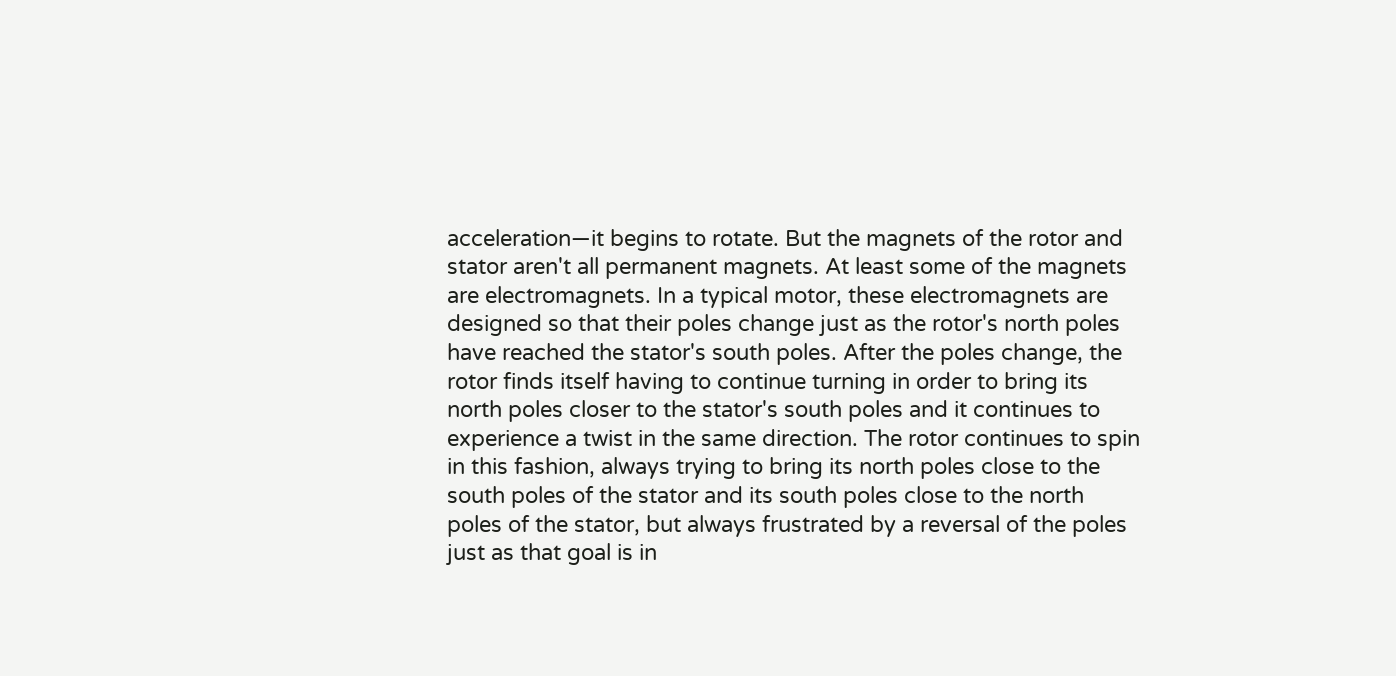acceleration—it begins to rotate. But the magnets of the rotor and stator aren't all permanent magnets. At least some of the magnets are electromagnets. In a typical motor, these electromagnets are designed so that their poles change just as the rotor's north poles have reached the stator's south poles. After the poles change, the rotor finds itself having to continue turning in order to bring its north poles closer to the stator's south poles and it continues to experience a twist in the same direction. The rotor continues to spin in this fashion, always trying to bring its north poles close to the south poles of the stator and its south poles close to the north poles of the stator, but always frustrated by a reversal of the poles just as that goal is in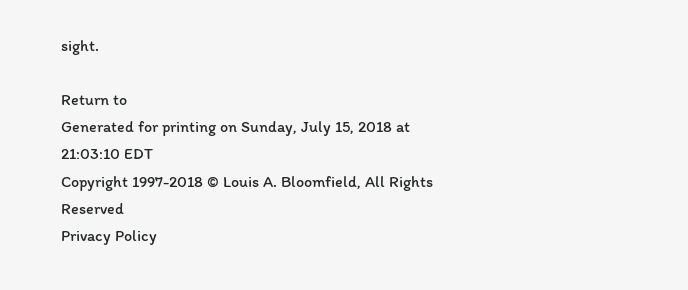sight.

Return to
Generated for printing on Sunday, July 15, 2018 at 21:03:10 EDT
Copyright 1997-2018 © Louis A. Bloomfield, All Rights Reserved
Privacy Policy